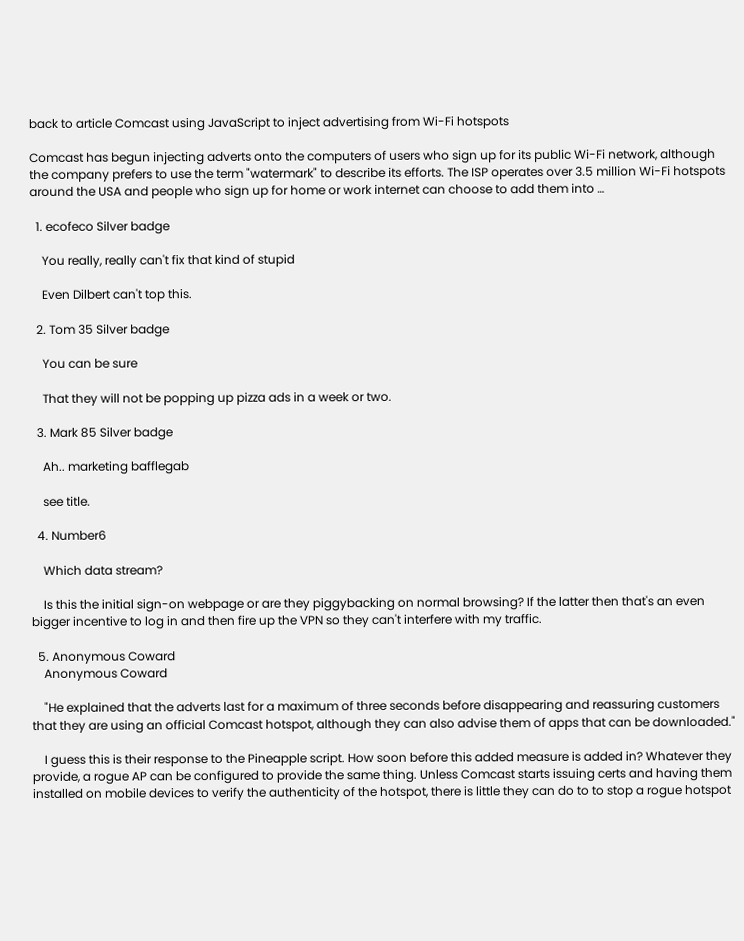back to article Comcast using JavaScript to inject advertising from Wi-Fi hotspots

Comcast has begun injecting adverts onto the computers of users who sign up for its public Wi-Fi network, although the company prefers to use the term "watermark" to describe its efforts. The ISP operates over 3.5 million Wi-Fi hotspots around the USA and people who sign up for home or work internet can choose to add them into …

  1. ecofeco Silver badge

    You really, really can't fix that kind of stupid

    Even Dilbert can't top this.

  2. Tom 35 Silver badge

    You can be sure

    That they will not be popping up pizza ads in a week or two.

  3. Mark 85 Silver badge

    Ah.. marketing bafflegab

    see title.

  4. Number6

    Which data stream?

    Is this the initial sign-on webpage or are they piggybacking on normal browsing? If the latter then that's an even bigger incentive to log in and then fire up the VPN so they can't interfere with my traffic.

  5. Anonymous Coward
    Anonymous Coward

    "He explained that the adverts last for a maximum of three seconds before disappearing and reassuring customers that they are using an official Comcast hotspot, although they can also advise them of apps that can be downloaded."

    I guess this is their response to the Pineapple script. How soon before this added measure is added in? Whatever they provide, a rogue AP can be configured to provide the same thing. Unless Comcast starts issuing certs and having them installed on mobile devices to verify the authenticity of the hotspot, there is little they can do to to stop a rogue hotspot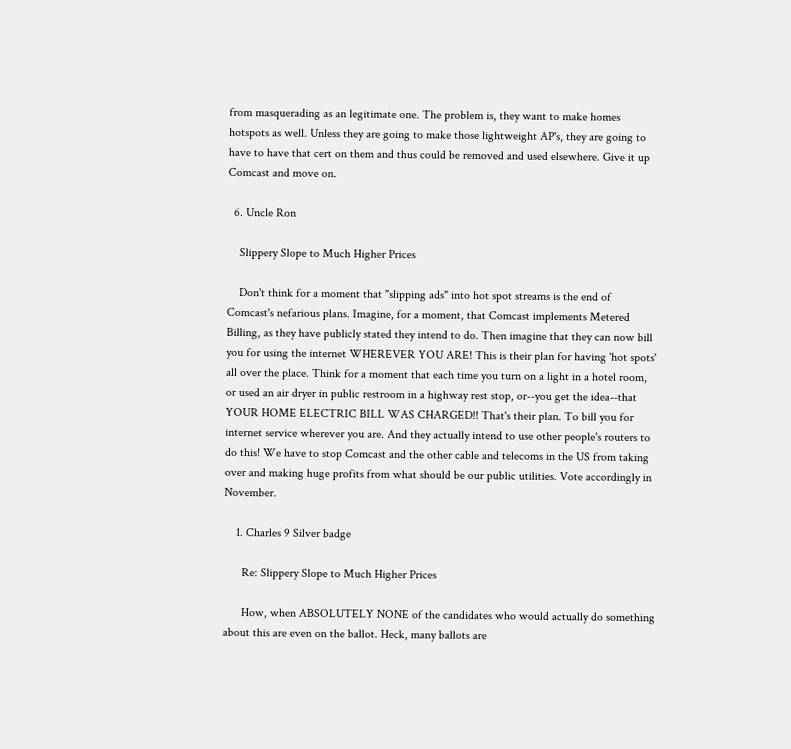from masquerading as an legitimate one. The problem is, they want to make homes hotspots as well. Unless they are going to make those lightweight AP's, they are going to have to have that cert on them and thus could be removed and used elsewhere. Give it up Comcast and move on.

  6. Uncle Ron

    Slippery Slope to Much Higher Prices

    Don't think for a moment that "slipping ads" into hot spot streams is the end of Comcast's nefarious plans. Imagine, for a moment, that Comcast implements Metered Billing, as they have publicly stated they intend to do. Then imagine that they can now bill you for using the internet WHEREVER YOU ARE! This is their plan for having 'hot spots' all over the place. Think for a moment that each time you turn on a light in a hotel room, or used an air dryer in public restroom in a highway rest stop, or--you get the idea--that YOUR HOME ELECTRIC BILL WAS CHARGED!! That's their plan. To bill you for internet service wherever you are. And they actually intend to use other people's routers to do this! We have to stop Comcast and the other cable and telecoms in the US from taking over and making huge profits from what should be our public utilities. Vote accordingly in November.

    1. Charles 9 Silver badge

      Re: Slippery Slope to Much Higher Prices

      How, when ABSOLUTELY NONE of the candidates who would actually do something about this are even on the ballot. Heck, many ballots are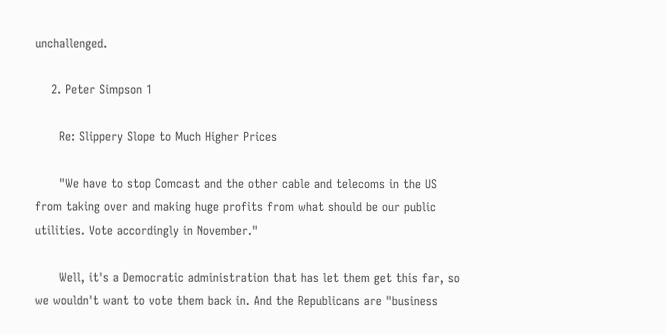unchallenged.

    2. Peter Simpson 1

      Re: Slippery Slope to Much Higher Prices

      "We have to stop Comcast and the other cable and telecoms in the US from taking over and making huge profits from what should be our public utilities. Vote accordingly in November."

      Well, it's a Democratic administration that has let them get this far, so we wouldn't want to vote them back in. And the Republicans are "business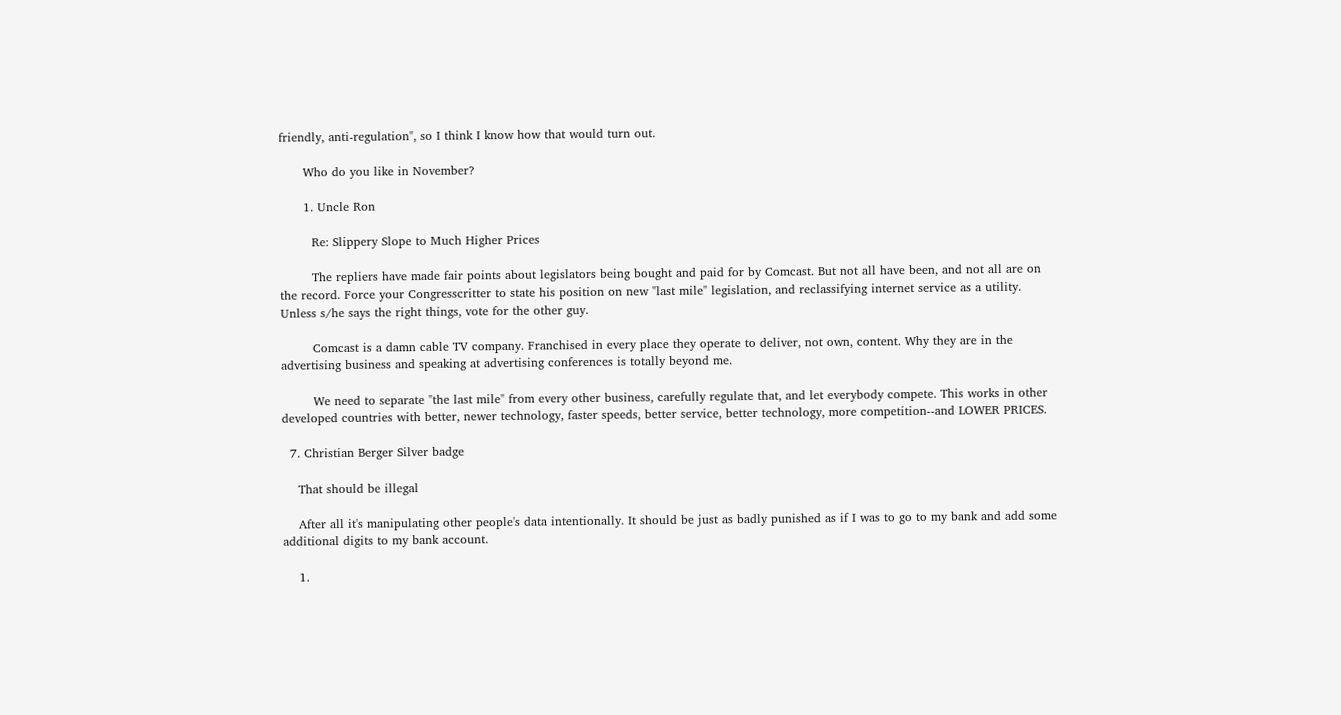friendly, anti-regulation", so I think I know how that would turn out.

      Who do you like in November?

      1. Uncle Ron

        Re: Slippery Slope to Much Higher Prices

        The repliers have made fair points about legislators being bought and paid for by Comcast. But not all have been, and not all are on the record. Force your Congresscritter to state his position on new "last mile" legislation, and reclassifying internet service as a utility. Unless s/he says the right things, vote for the other guy.

        Comcast is a damn cable TV company. Franchised in every place they operate to deliver, not own, content. Why they are in the advertising business and speaking at advertising conferences is totally beyond me.

        We need to separate "the last mile" from every other business, carefully regulate that, and let everybody compete. This works in other developed countries with better, newer technology, faster speeds, better service, better technology, more competition--and LOWER PRICES.

  7. Christian Berger Silver badge

    That should be illegal

    After all it's manipulating other people's data intentionally. It should be just as badly punished as if I was to go to my bank and add some additional digits to my bank account.

    1.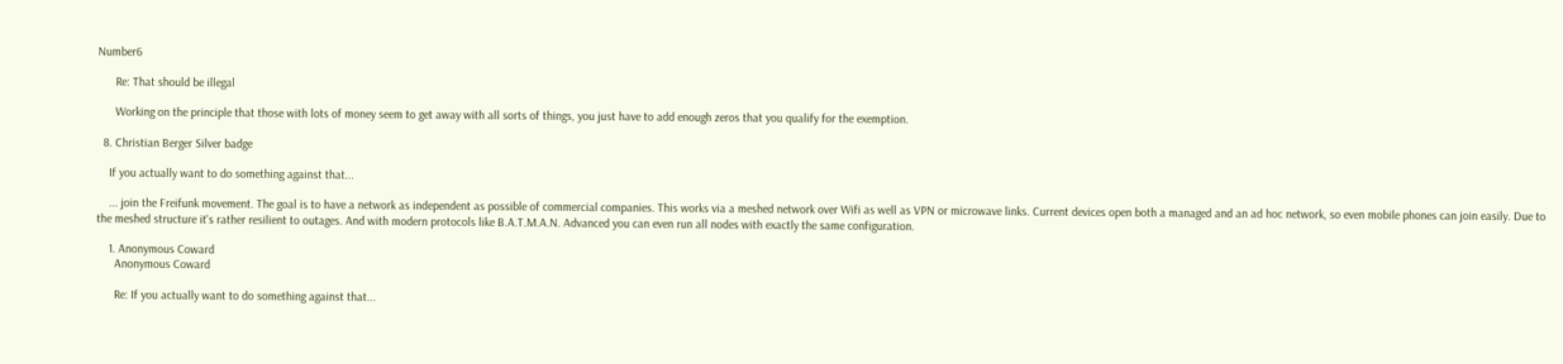Number6

      Re: That should be illegal

      Working on the principle that those with lots of money seem to get away with all sorts of things, you just have to add enough zeros that you qualify for the exemption.

  8. Christian Berger Silver badge

    If you actually want to do something against that...

    ... join the Freifunk movement. The goal is to have a network as independent as possible of commercial companies. This works via a meshed network over Wifi as well as VPN or microwave links. Current devices open both a managed and an ad hoc network, so even mobile phones can join easily. Due to the meshed structure it's rather resilient to outages. And with modern protocols like B.A.T.M.A.N. Advanced you can even run all nodes with exactly the same configuration.

    1. Anonymous Coward
      Anonymous Coward

      Re: If you actually want to do something against that...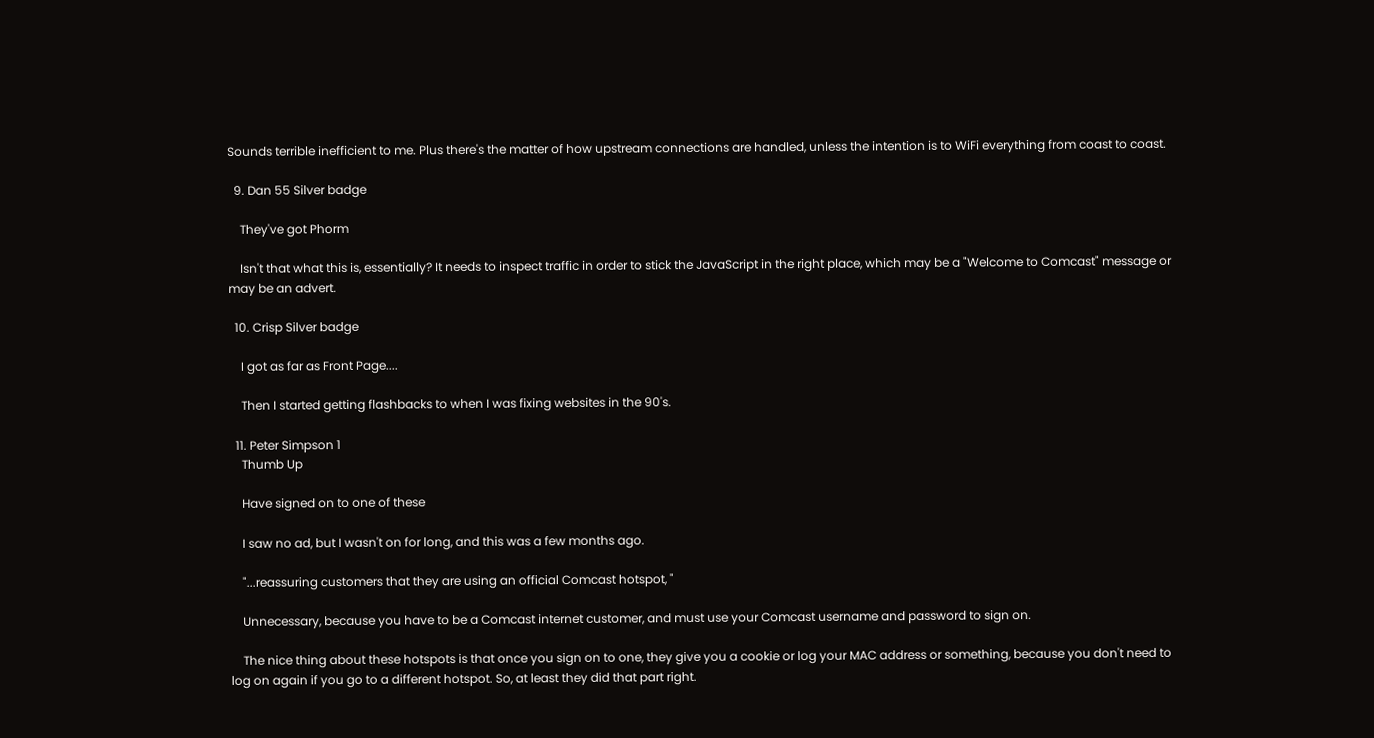Sounds terrible inefficient to me. Plus there's the matter of how upstream connections are handled, unless the intention is to WiFi everything from coast to coast.

  9. Dan 55 Silver badge

    They've got Phorm

    Isn't that what this is, essentially? It needs to inspect traffic in order to stick the JavaScript in the right place, which may be a "Welcome to Comcast" message or may be an advert.

  10. Crisp Silver badge

    I got as far as Front Page....

    Then I started getting flashbacks to when I was fixing websites in the 90's.

  11. Peter Simpson 1
    Thumb Up

    Have signed on to one of these

    I saw no ad, but I wasn't on for long, and this was a few months ago.

    "...reassuring customers that they are using an official Comcast hotspot, "

    Unnecessary, because you have to be a Comcast internet customer, and must use your Comcast username and password to sign on.

    The nice thing about these hotspots is that once you sign on to one, they give you a cookie or log your MAC address or something, because you don't need to log on again if you go to a different hotspot. So, at least they did that part right.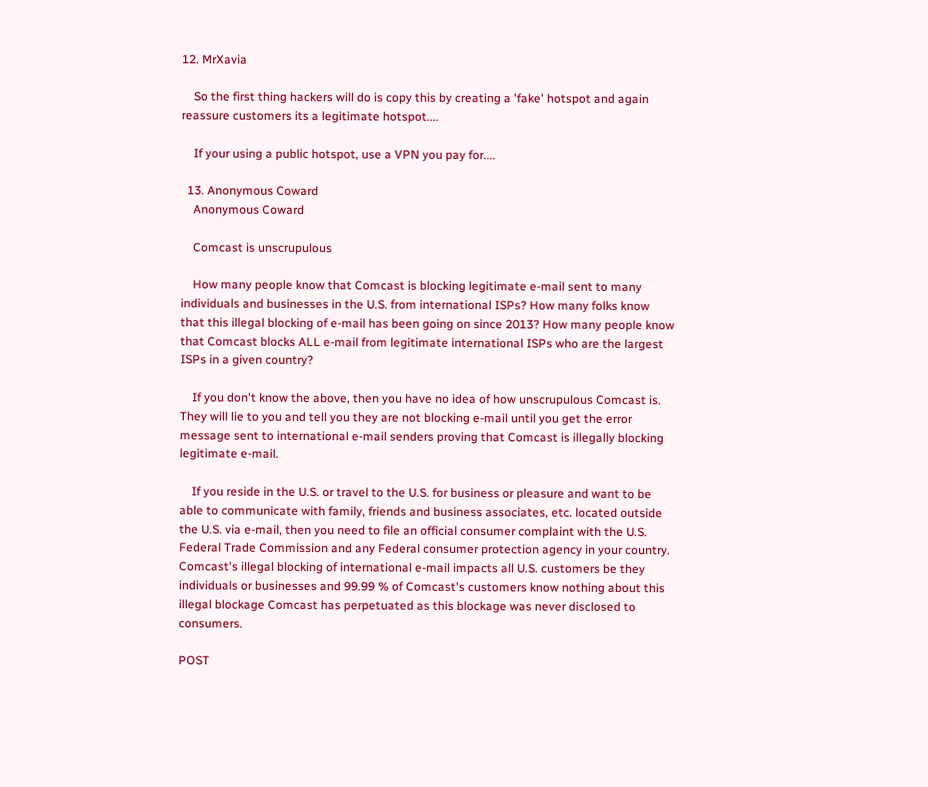12. MrXavia

    So the first thing hackers will do is copy this by creating a 'fake' hotspot and again reassure customers its a legitimate hotspot....

    If your using a public hotspot, use a VPN you pay for....

  13. Anonymous Coward
    Anonymous Coward

    Comcast is unscrupulous

    How many people know that Comcast is blocking legitimate e-mail sent to many individuals and businesses in the U.S. from international ISPs? How many folks know that this illegal blocking of e-mail has been going on since 2013? How many people know that Comcast blocks ALL e-mail from legitimate international ISPs who are the largest ISPs in a given country?

    If you don't know the above, then you have no idea of how unscrupulous Comcast is. They will lie to you and tell you they are not blocking e-mail until you get the error message sent to international e-mail senders proving that Comcast is illegally blocking legitimate e-mail.

    If you reside in the U.S. or travel to the U.S. for business or pleasure and want to be able to communicate with family, friends and business associates, etc. located outside the U.S. via e-mail, then you need to file an official consumer complaint with the U.S. Federal Trade Commission and any Federal consumer protection agency in your country. Comcast's illegal blocking of international e-mail impacts all U.S. customers be they individuals or businesses and 99.99 % of Comcast's customers know nothing about this illegal blockage Comcast has perpetuated as this blockage was never disclosed to consumers.

POST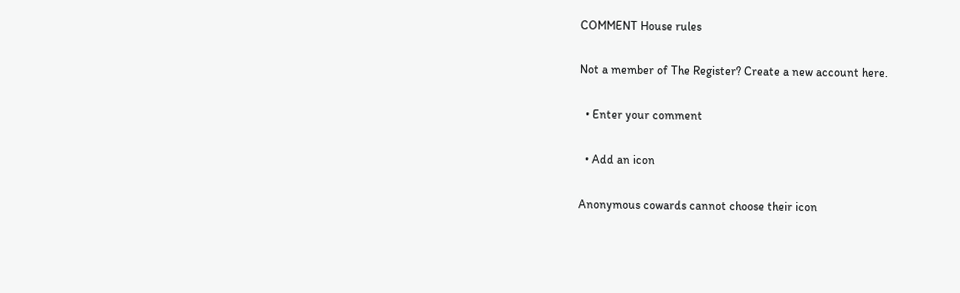COMMENT House rules

Not a member of The Register? Create a new account here.

  • Enter your comment

  • Add an icon

Anonymous cowards cannot choose their icon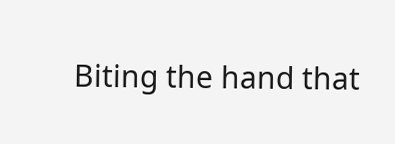Biting the hand that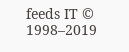feeds IT © 1998–2019